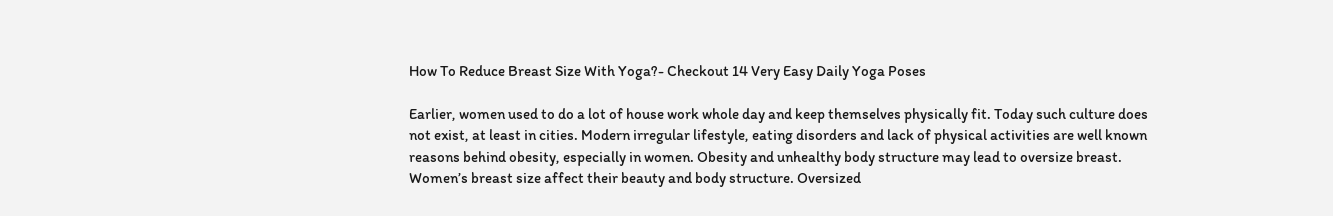How To Reduce Breast Size With Yoga?- Checkout 14 Very Easy Daily Yoga Poses

Earlier, women used to do a lot of house work whole day and keep themselves physically fit. Today such culture does not exist, at least in cities. Modern irregular lifestyle, eating disorders and lack of physical activities are well known reasons behind obesity, especially in women. Obesity and unhealthy body structure may lead to oversize breast. Women’s breast size affect their beauty and body structure. Oversized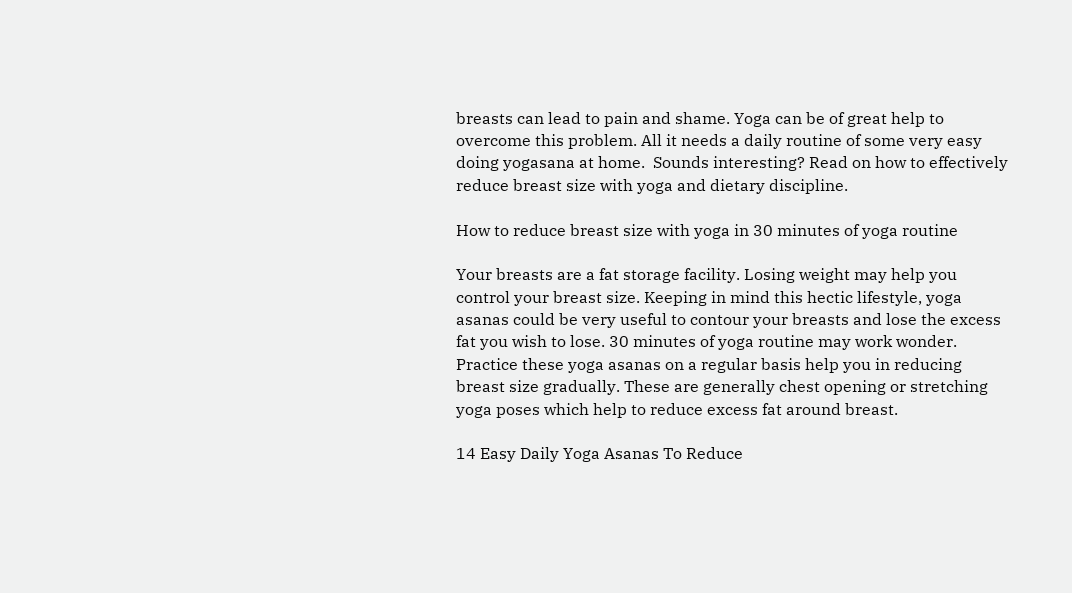breasts can lead to pain and shame. Yoga can be of great help to overcome this problem. All it needs a daily routine of some very easy doing yogasana at home.  Sounds interesting? Read on how to effectively reduce breast size with yoga and dietary discipline.

How to reduce breast size with yoga in 30 minutes of yoga routine

Your breasts are a fat storage facility. Losing weight may help you control your breast size. Keeping in mind this hectic lifestyle, yoga asanas could be very useful to contour your breasts and lose the excess fat you wish to lose. 30 minutes of yoga routine may work wonder. Practice these yoga asanas on a regular basis help you in reducing breast size gradually. These are generally chest opening or stretching yoga poses which help to reduce excess fat around breast.

14 Easy Daily Yoga Asanas To Reduce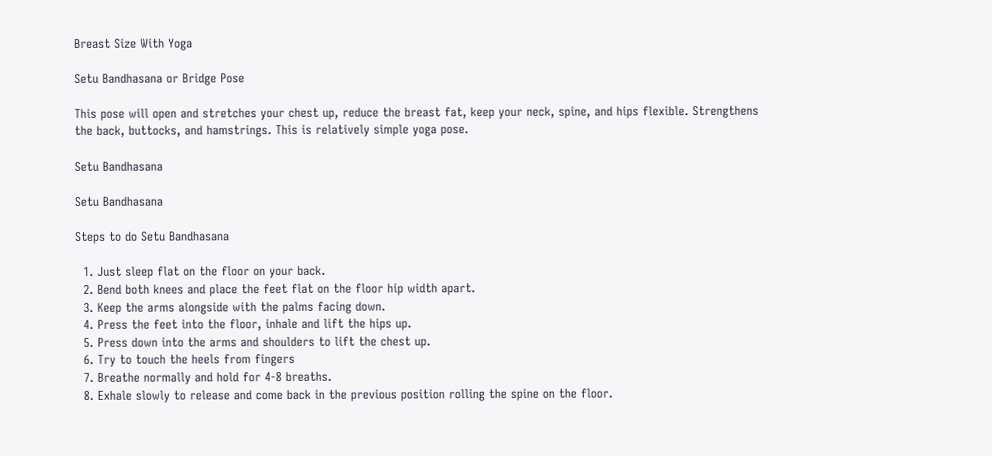Breast Size With Yoga

Setu Bandhasana or Bridge Pose

This pose will open and stretches your chest up, reduce the breast fat, keep your neck, spine, and hips flexible. Strengthens the back, buttocks, and hamstrings. This is relatively simple yoga pose.

Setu Bandhasana

Setu Bandhasana

Steps to do Setu Bandhasana

  1. Just sleep flat on the floor on your back.
  2. Bend both knees and place the feet flat on the floor hip width apart.
  3. Keep the arms alongside with the palms facing down.
  4. Press the feet into the floor, inhale and lift the hips up.
  5. Press down into the arms and shoulders to lift the chest up.
  6. Try to touch the heels from fingers
  7. Breathe normally and hold for 4-8 breaths.
  8. Exhale slowly to release and come back in the previous position rolling the spine on the floor.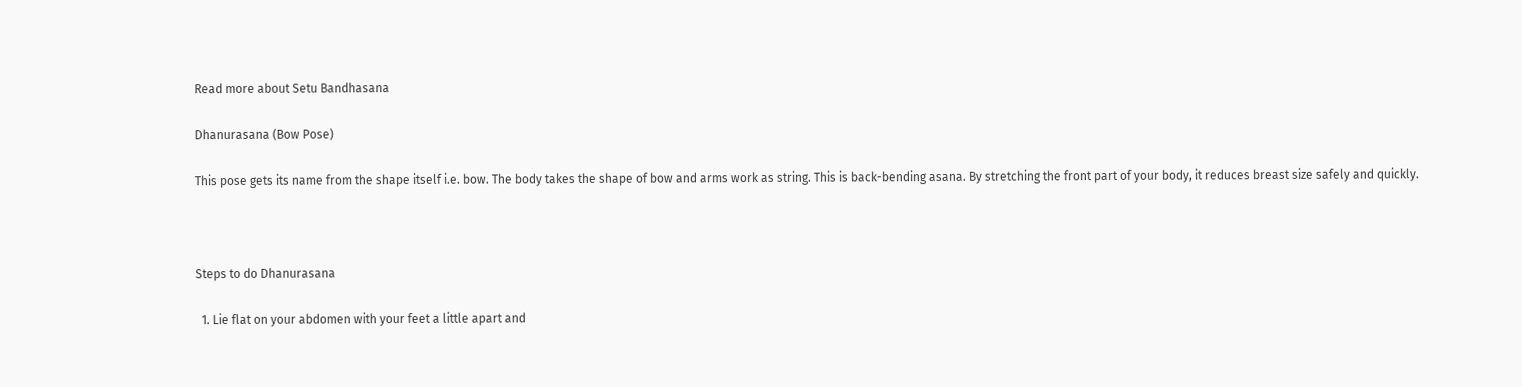Read more about Setu Bandhasana

Dhanurasana (Bow Pose)

This pose gets its name from the shape itself i.e. bow. The body takes the shape of bow and arms work as string. This is back-bending asana. By stretching the front part of your body, it reduces breast size safely and quickly.



Steps to do Dhanurasana

  1. Lie flat on your abdomen with your feet a little apart and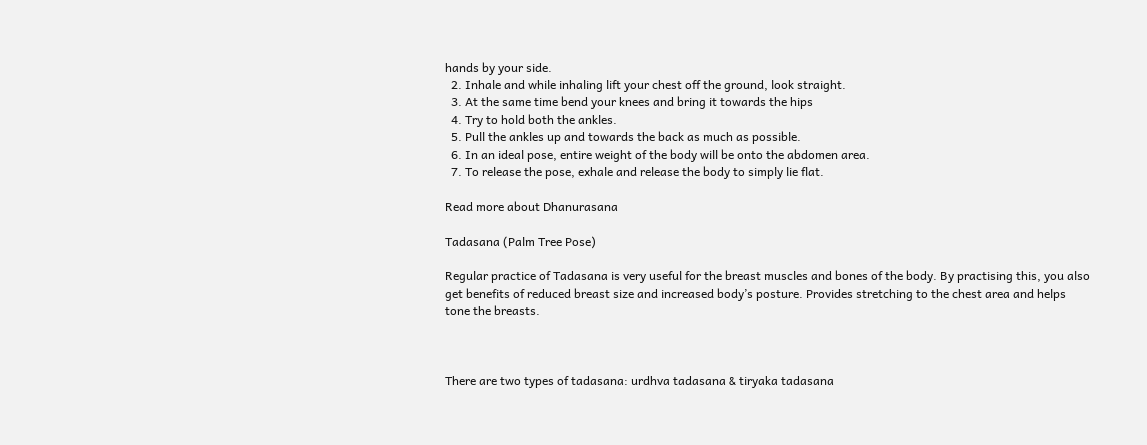hands by your side.
  2. Inhale and while inhaling lift your chest off the ground, look straight.
  3. At the same time bend your knees and bring it towards the hips
  4. Try to hold both the ankles.
  5. Pull the ankles up and towards the back as much as possible.
  6. In an ideal pose, entire weight of the body will be onto the abdomen area.
  7. To release the pose, exhale and release the body to simply lie flat.

Read more about Dhanurasana

Tadasana (Palm Tree Pose)

Regular practice of Tadasana is very useful for the breast muscles and bones of the body. By practising this, you also get benefits of reduced breast size and increased body’s posture. Provides stretching to the chest area and helps tone the breasts.



There are two types of tadasana: urdhva tadasana & tiryaka tadasana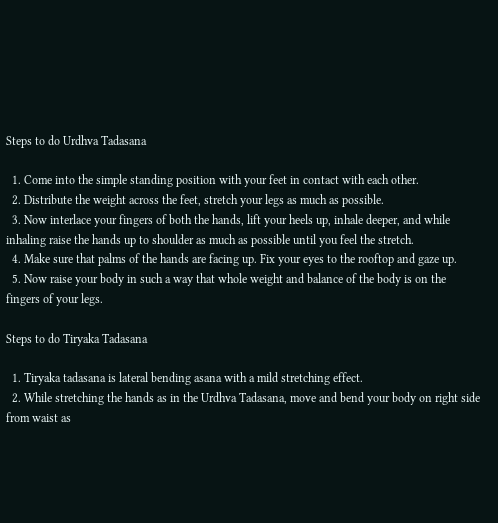Steps to do Urdhva Tadasana

  1. Come into the simple standing position with your feet in contact with each other.
  2. Distribute the weight across the feet, stretch your legs as much as possible.
  3. Now interlace your fingers of both the hands, lift your heels up, inhale deeper, and while inhaling raise the hands up to shoulder as much as possible until you feel the stretch.
  4. Make sure that palms of the hands are facing up. Fix your eyes to the rooftop and gaze up.
  5. Now raise your body in such a way that whole weight and balance of the body is on the fingers of your legs.

Steps to do Tiryaka Tadasana

  1. Tiryaka tadasana is lateral bending asana with a mild stretching effect.
  2. While stretching the hands as in the Urdhva Tadasana, move and bend your body on right side from waist as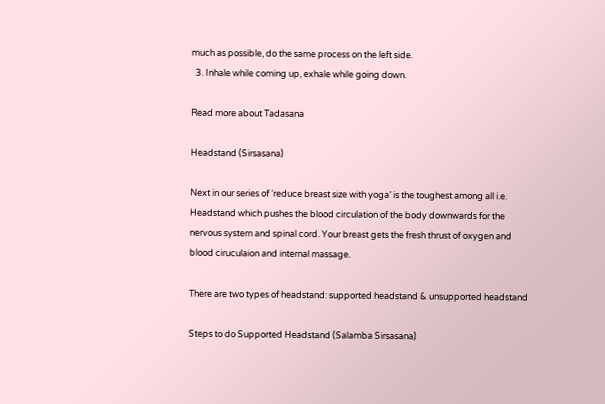much as possible, do the same process on the left side.
  3. Inhale while coming up, exhale while going down.

Read more about Tadasana

Headstand (Sirsasana)

Next in our series of ‘reduce breast size with yoga’ is the toughest among all i.e. Headstand which pushes the blood circulation of the body downwards for the nervous system and spinal cord. Your breast gets the fresh thrust of oxygen and blood ciruculaion and internal massage.

There are two types of headstand: supported headstand & unsupported headstand

Steps to do Supported Headstand (Salamba Sirsasana)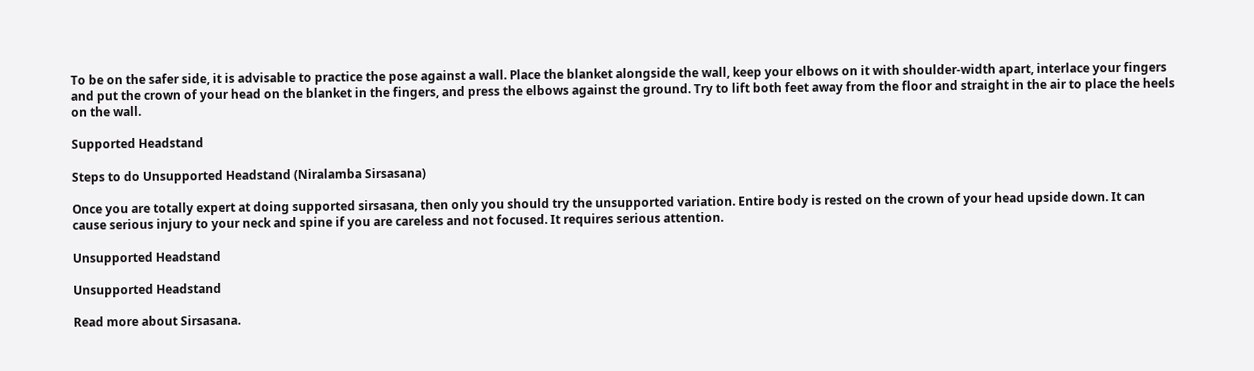To be on the safer side, it is advisable to practice the pose against a wall. Place the blanket alongside the wall, keep your elbows on it with shoulder-width apart, interlace your fingers and put the crown of your head on the blanket in the fingers, and press the elbows against the ground. Try to lift both feet away from the floor and straight in the air to place the heels on the wall.

Supported Headstand

Steps to do Unsupported Headstand (Niralamba Sirsasana)

Once you are totally expert at doing supported sirsasana, then only you should try the unsupported variation. Entire body is rested on the crown of your head upside down. It can cause serious injury to your neck and spine if you are careless and not focused. It requires serious attention.

Unsupported Headstand

Unsupported Headstand

Read more about Sirsasana.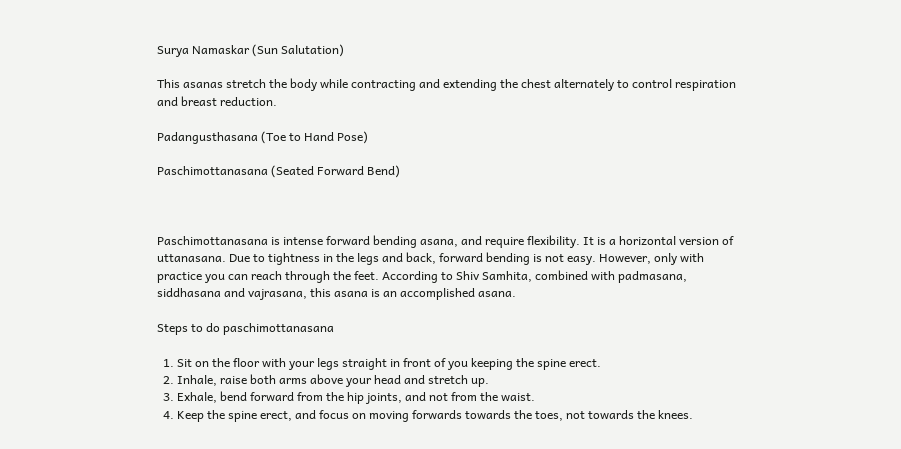Surya Namaskar (Sun Salutation)

This asanas stretch the body while contracting and extending the chest alternately to control respiration and breast reduction.

Padangusthasana (Toe to Hand Pose)

Paschimottanasana (Seated Forward Bend)



Paschimottanasana is intense forward bending asana, and require flexibility. It is a horizontal version of uttanasana. Due to tightness in the legs and back, forward bending is not easy. However, only with practice you can reach through the feet. According to Shiv Samhita, combined with padmasana, siddhasana and vajrasana, this asana is an accomplished asana.

Steps to do paschimottanasana

  1. Sit on the floor with your legs straight in front of you keeping the spine erect.
  2. Inhale, raise both arms above your head and stretch up.
  3. Exhale, bend forward from the hip joints, and not from the waist.
  4. Keep the spine erect, and focus on moving forwards towards the toes, not towards the knees.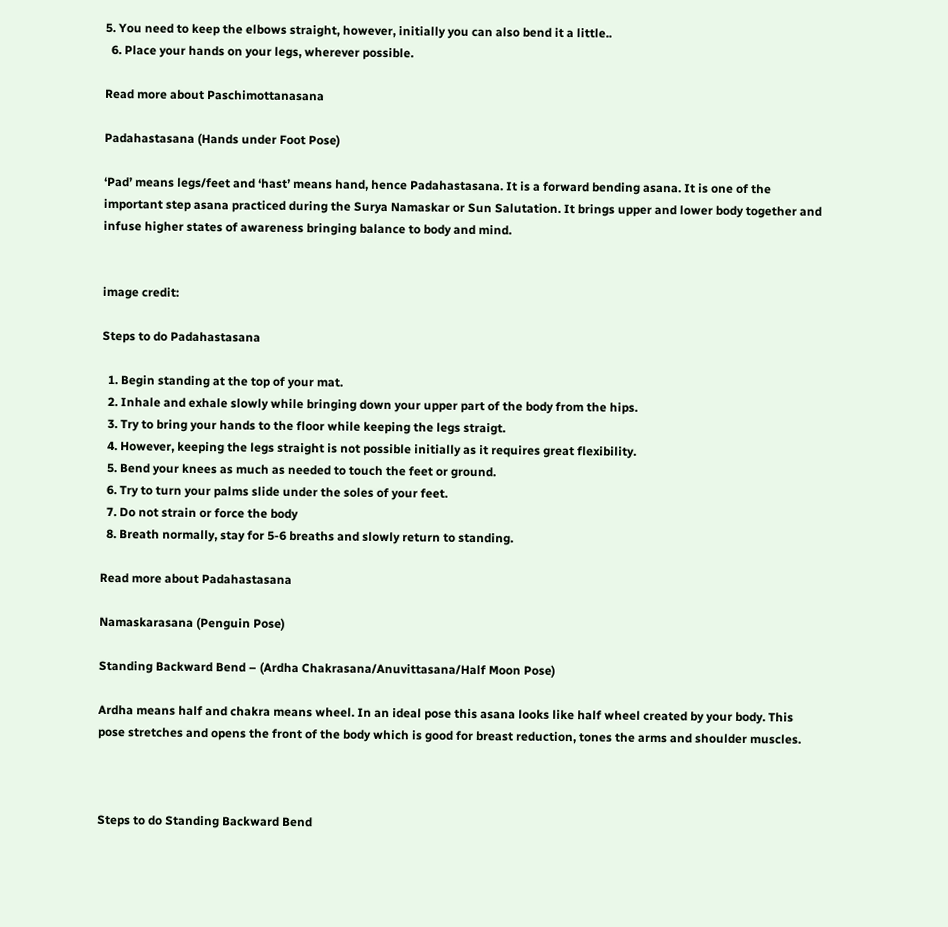5. You need to keep the elbows straight, however, initially you can also bend it a little..
  6. Place your hands on your legs, wherever possible.

Read more about Paschimottanasana

Padahastasana (Hands under Foot Pose)

‘Pad’ means legs/feet and ‘hast’ means hand, hence Padahastasana. It is a forward bending asana. It is one of the important step asana practiced during the Surya Namaskar or Sun Salutation. It brings upper and lower body together and infuse higher states of awareness bringing balance to body and mind.


image credit:

Steps to do Padahastasana

  1. Begin standing at the top of your mat.
  2. Inhale and exhale slowly while bringing down your upper part of the body from the hips.
  3. Try to bring your hands to the floor while keeping the legs straigt.
  4. However, keeping the legs straight is not possible initially as it requires great flexibility.
  5. Bend your knees as much as needed to touch the feet or ground.
  6. Try to turn your palms slide under the soles of your feet.
  7. Do not strain or force the body
  8. Breath normally, stay for 5-6 breaths and slowly return to standing.

Read more about Padahastasana

Namaskarasana (Penguin Pose)

Standing Backward Bend – (Ardha Chakrasana/Anuvittasana/Half Moon Pose)

Ardha means half and chakra means wheel. In an ideal pose this asana looks like half wheel created by your body. This pose stretches and opens the front of the body which is good for breast reduction, tones the arms and shoulder muscles.



Steps to do Standing Backward Bend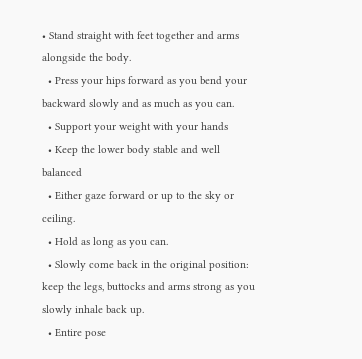• Stand straight with feet together and arms alongside the body.
  • Press your hips forward as you bend your backward slowly and as much as you can.
  • Support your weight with your hands
  • Keep the lower body stable and well balanced
  • Either gaze forward or up to the sky or ceiling.
  • Hold as long as you can.
  • Slowly come back in the original position: keep the legs, buttocks and arms strong as you slowly inhale back up.
  • Entire pose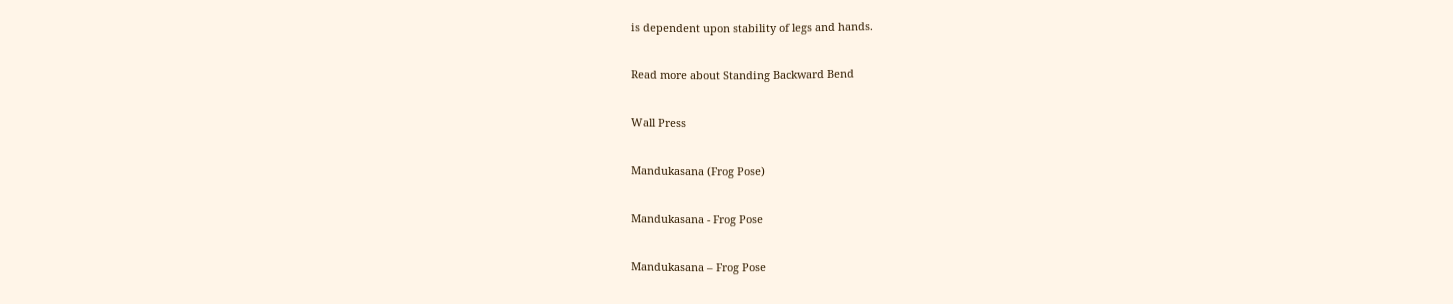is dependent upon stability of legs and hands.

Read more about Standing Backward Bend

Wall Press

Mandukasana (Frog Pose)

Mandukasana - Frog Pose

Mandukasana – Frog Pose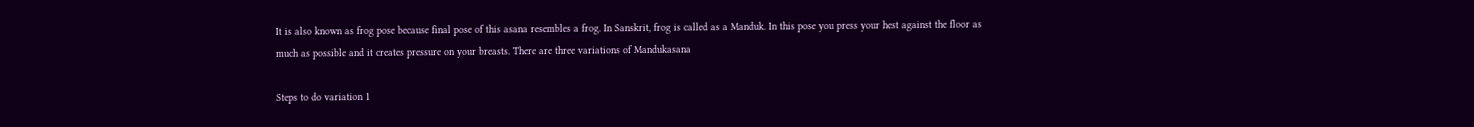It is also known as frog pose because final pose of this asana resembles a frog. In Sanskrit, frog is called as a Manduk. In this pose you press your hest against the floor as much as possible and it creates pressure on your breasts. There are three variations of Mandukasana

Steps to do variation 1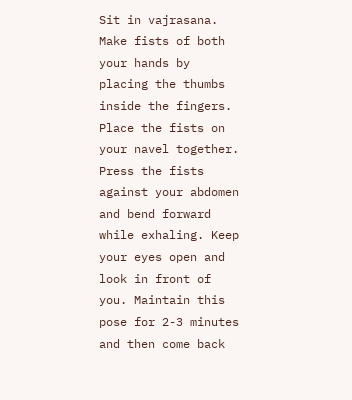Sit in vajrasana. Make fists of both your hands by placing the thumbs inside the fingers. Place the fists on your navel together. Press the fists against your abdomen and bend forward while exhaling. Keep your eyes open and look in front of you. Maintain this pose for 2-3 minutes and then come back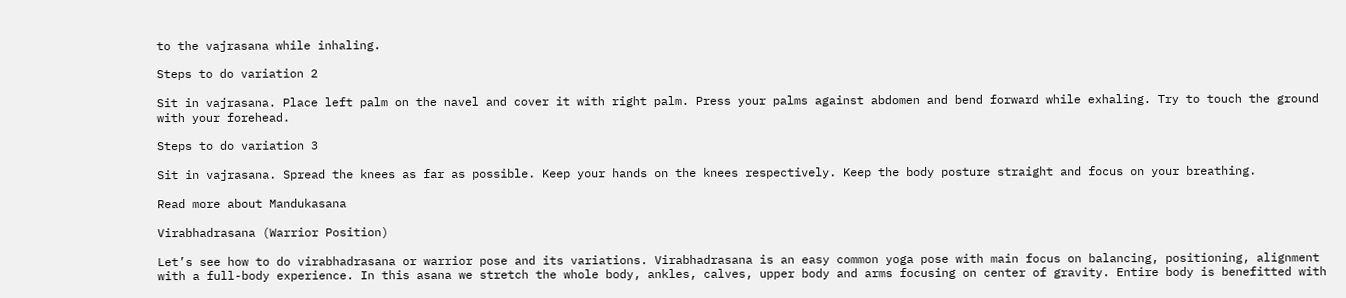to the vajrasana while inhaling.

Steps to do variation 2

Sit in vajrasana. Place left palm on the navel and cover it with right palm. Press your palms against abdomen and bend forward while exhaling. Try to touch the ground with your forehead.

Steps to do variation 3

Sit in vajrasana. Spread the knees as far as possible. Keep your hands on the knees respectively. Keep the body posture straight and focus on your breathing.

Read more about Mandukasana

Virabhadrasana (Warrior Position)

Let’s see how to do virabhadrasana or warrior pose and its variations. Virabhadrasana is an easy common yoga pose with main focus on balancing, positioning, alignment with a full-body experience. In this asana we stretch the whole body, ankles, calves, upper body and arms focusing on center of gravity. Entire body is benefitted with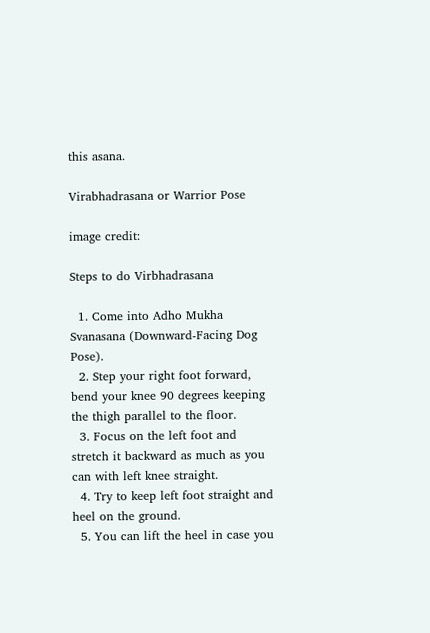this asana.

Virabhadrasana or Warrior Pose

image credit:

Steps to do Virbhadrasana

  1. Come into Adho Mukha Svanasana (Downward-Facing Dog Pose).
  2. Step your right foot forward, bend your knee 90 degrees keeping the thigh parallel to the floor.
  3. Focus on the left foot and stretch it backward as much as you can with left knee straight.
  4. Try to keep left foot straight and heel on the ground.
  5. You can lift the heel in case you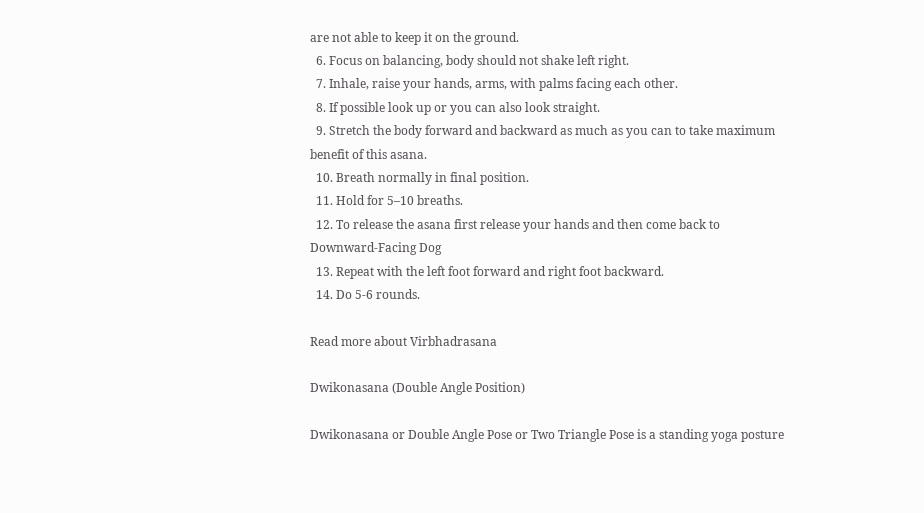are not able to keep it on the ground.
  6. Focus on balancing, body should not shake left right.
  7. Inhale, raise your hands, arms, with palms facing each other.
  8. If possible look up or you can also look straight.
  9. Stretch the body forward and backward as much as you can to take maximum benefit of this asana.
  10. Breath normally in final position.
  11. Hold for 5–10 breaths.
  12. To release the asana first release your hands and then come back to Downward-Facing Dog
  13. Repeat with the left foot forward and right foot backward.
  14. Do 5-6 rounds.

Read more about Virbhadrasana

Dwikonasana (Double Angle Position)

Dwikonasana or Double Angle Pose or Two Triangle Pose is a standing yoga posture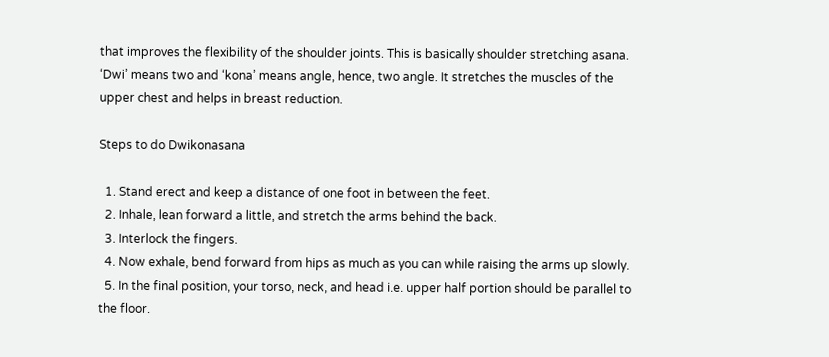that improves the flexibility of the shoulder joints. This is basically shoulder stretching asana. ‘Dwi’ means two and ‘kona’ means angle, hence, two angle. It stretches the muscles of the upper chest and helps in breast reduction.

Steps to do Dwikonasana

  1. Stand erect and keep a distance of one foot in between the feet.
  2. Inhale, lean forward a little, and stretch the arms behind the back.
  3. Interlock the fingers.
  4. Now exhale, bend forward from hips as much as you can while raising the arms up slowly.
  5. In the final position, your torso, neck, and head i.e. upper half portion should be parallel to the floor.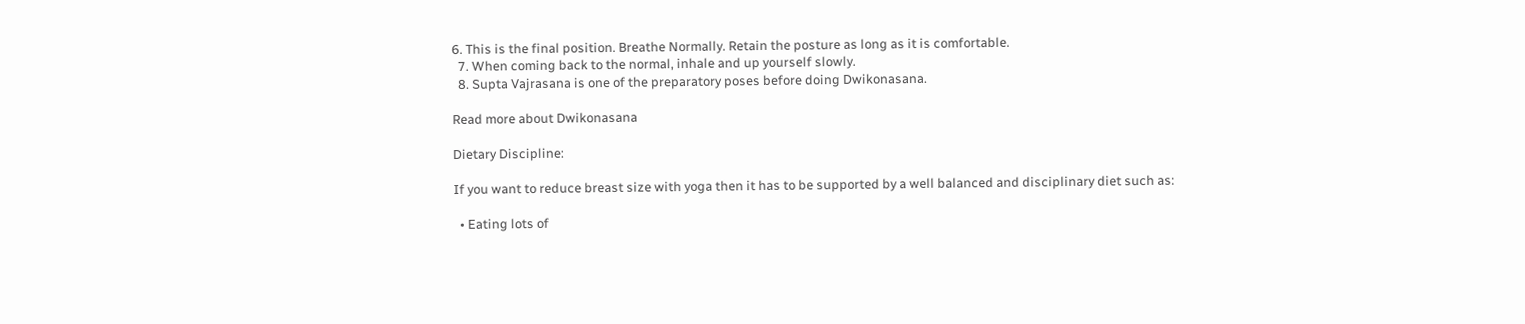6. This is the final position. Breathe Normally. Retain the posture as long as it is comfortable.
  7. When coming back to the normal, inhale and up yourself slowly.
  8. Supta Vajrasana is one of the preparatory poses before doing Dwikonasana.

Read more about Dwikonasana

Dietary Discipline:

If you want to reduce breast size with yoga then it has to be supported by a well balanced and disciplinary diet such as:

  • Eating lots of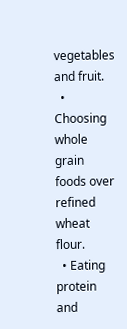vegetables and fruit.
  • Choosing whole grain foods over refined wheat flour.
  • Eating protein and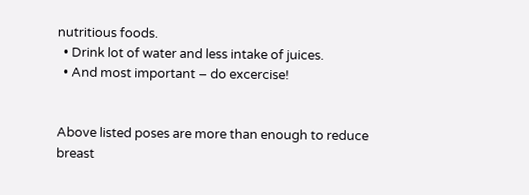nutritious foods.
  • Drink lot of water and less intake of juices.
  • And most important – do excercise!


Above listed poses are more than enough to reduce breast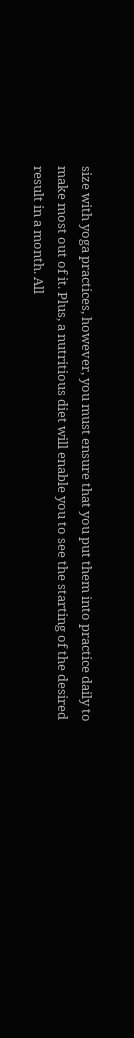size with yoga practices, however, you must ensure that you put them into practice daily to make most out of it. Plus, a nutritious diet will enable you to see the starting of the desired result in a month. All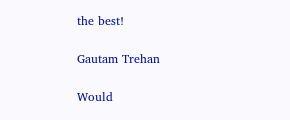the best!

Gautam Trehan

Would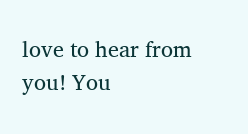love to hear from you! You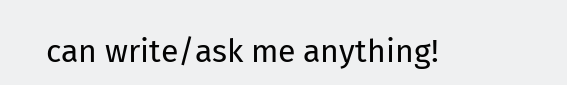can write/ask me anything!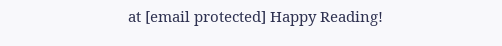at [email protected] Happy Reading!